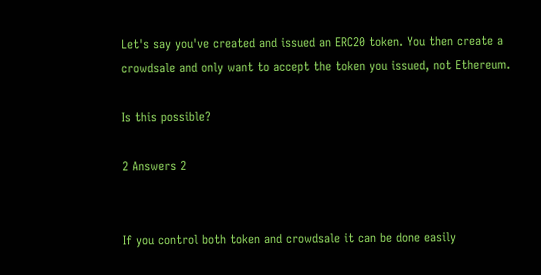Let's say you've created and issued an ERC20 token. You then create a crowdsale and only want to accept the token you issued, not Ethereum.

Is this possible?

2 Answers 2


If you control both token and crowdsale it can be done easily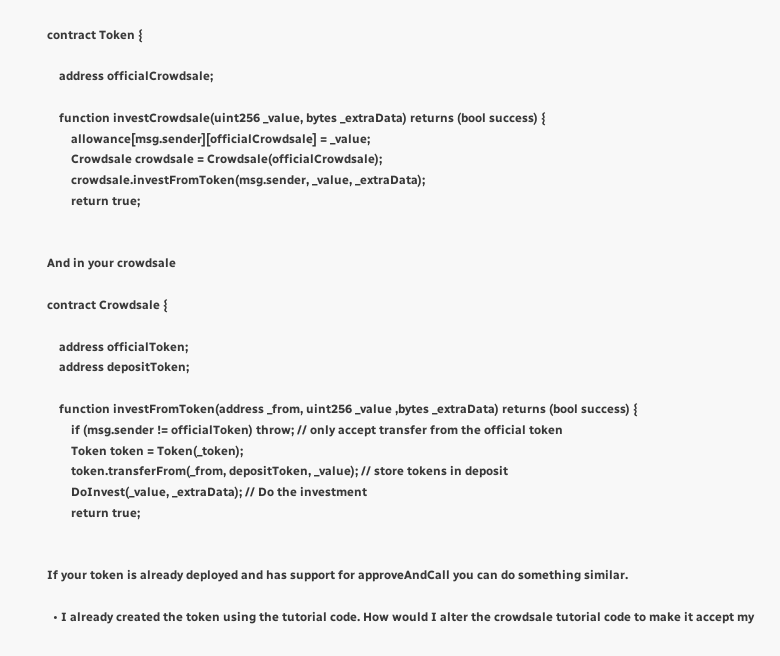contract Token {

    address officialCrowdsale;

    function investCrowdsale(uint256 _value, bytes _extraData) returns (bool success) {
        allowance[msg.sender][officialCrowdsale] = _value;
        Crowdsale crowdsale = Crowdsale(officialCrowdsale);
        crowdsale.investFromToken(msg.sender, _value, _extraData);
        return true;


And in your crowdsale

contract Crowdsale {

    address officialToken;
    address depositToken;

    function investFromToken(address _from, uint256 _value ,bytes _extraData) returns (bool success) {
        if (msg.sender != officialToken) throw; // only accept transfer from the official token
        Token token = Token(_token);
        token.transferFrom(_from, depositToken, _value); // store tokens in deposit
        DoInvest(_value, _extraData); // Do the investment
        return true;


If your token is already deployed and has support for approveAndCall you can do something similar.

  • I already created the token using the tutorial code. How would I alter the crowdsale tutorial code to make it accept my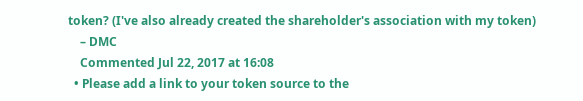token? (I've also already created the shareholder's association with my token)
    – DMC
    Commented Jul 22, 2017 at 16:08
  • Please add a link to your token source to the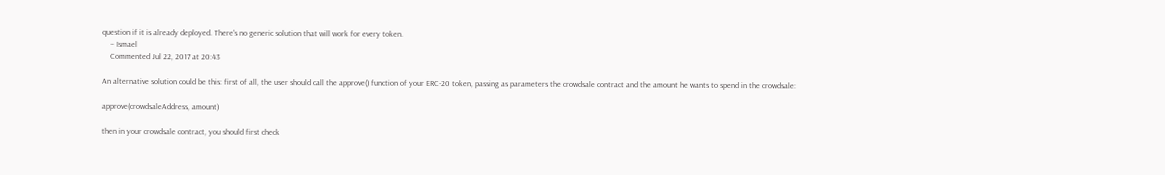question if it is already deployed. There's no generic solution that will work for every token.
    – Ismael
    Commented Jul 22, 2017 at 20:43

An alternative solution could be this: first of all, the user should call the approve() function of your ERC-20 token, passing as parameters the crowdsale contract and the amount he wants to spend in the crowdsale:

approve(crowdsaleAddress, amount)

then in your crowdsale contract, you should first check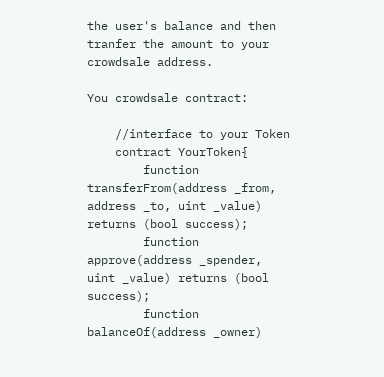the user's balance and then tranfer the amount to your crowdsale address.

You crowdsale contract:

    //interface to your Token
    contract YourToken{
        function transferFrom(address _from, address _to, uint _value) returns (bool success);
        function approve(address _spender, uint _value) returns (bool success);
        function balanceOf(address _owner)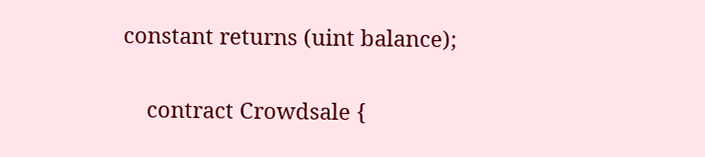constant returns (uint balance);

    contract Crowdsale {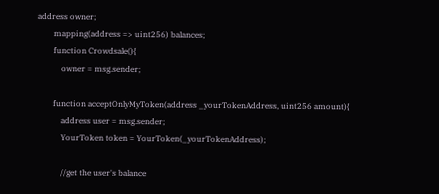address owner;
        mapping(address => uint256) balances;
        function Crowdsale(){
            owner = msg.sender;

        function acceptOnlyMyToken(address _yourTokenAddress, uint256 amount){
            address user = msg.sender;
            YourToken token = YourToken(_yourTokenAddress);

            //get the user's balance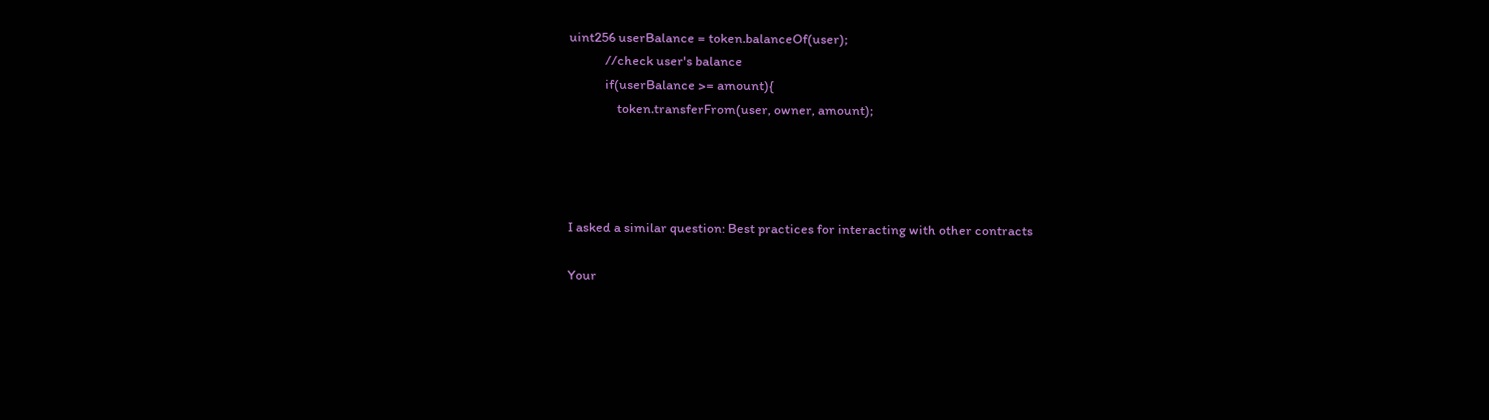uint256 userBalance = token.balanceOf(user);
            //check user's balance
            if(userBalance >= amount){
                token.transferFrom(user, owner, amount);




I asked a similar question: Best practices for interacting with other contracts

Your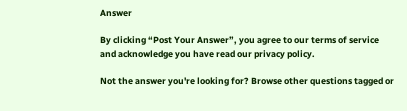Answer

By clicking “Post Your Answer”, you agree to our terms of service and acknowledge you have read our privacy policy.

Not the answer you're looking for? Browse other questions tagged or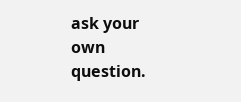ask your own question.